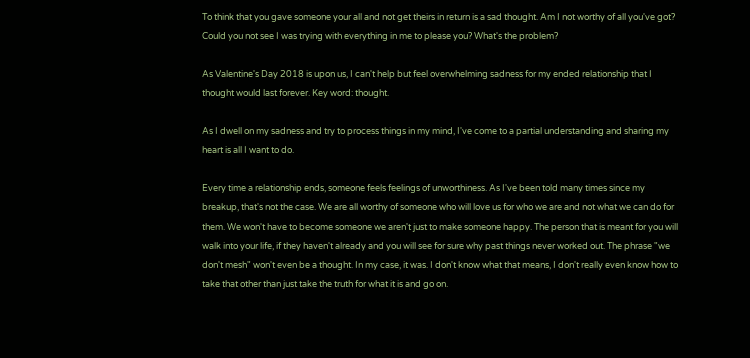To think that you gave someone your all and not get theirs in return is a sad thought. Am I not worthy of all you've got? Could you not see I was trying with everything in me to please you? What's the problem?

As Valentine's Day 2018 is upon us, I can't help but feel overwhelming sadness for my ended relationship that I thought would last forever. Key word: thought.

As I dwell on my sadness and try to process things in my mind, I've come to a partial understanding and sharing my heart is all I want to do.

Every time a relationship ends, someone feels feelings of unworthiness. As I've been told many times since my breakup, that's not the case. We are all worthy of someone who will love us for who we are and not what we can do for them. We won't have to become someone we aren't just to make someone happy. The person that is meant for you will walk into your life, if they haven't already and you will see for sure why past things never worked out. The phrase "we don't mesh" won't even be a thought. In my case, it was. I don't know what that means, I don't really even know how to take that other than just take the truth for what it is and go on.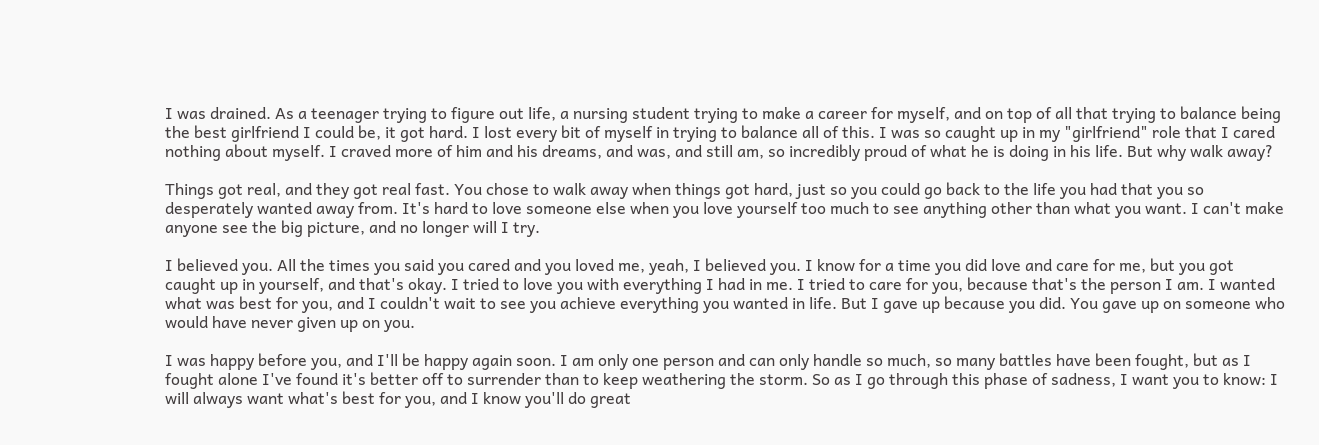I was drained. As a teenager trying to figure out life, a nursing student trying to make a career for myself, and on top of all that trying to balance being the best girlfriend I could be, it got hard. I lost every bit of myself in trying to balance all of this. I was so caught up in my "girlfriend" role that I cared nothing about myself. I craved more of him and his dreams, and was, and still am, so incredibly proud of what he is doing in his life. But why walk away?

Things got real, and they got real fast. You chose to walk away when things got hard, just so you could go back to the life you had that you so desperately wanted away from. It's hard to love someone else when you love yourself too much to see anything other than what you want. I can't make anyone see the big picture, and no longer will I try.

I believed you. All the times you said you cared and you loved me, yeah, I believed you. I know for a time you did love and care for me, but you got caught up in yourself, and that's okay. I tried to love you with everything I had in me. I tried to care for you, because that's the person I am. I wanted what was best for you, and I couldn't wait to see you achieve everything you wanted in life. But I gave up because you did. You gave up on someone who would have never given up on you.

I was happy before you, and I'll be happy again soon. I am only one person and can only handle so much, so many battles have been fought, but as I fought alone I've found it's better off to surrender than to keep weathering the storm. So as I go through this phase of sadness, I want you to know: I will always want what's best for you, and I know you'll do great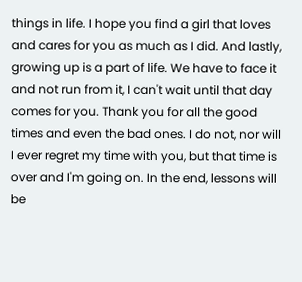things in life. I hope you find a girl that loves and cares for you as much as I did. And lastly, growing up is a part of life. We have to face it and not run from it, I can't wait until that day comes for you. Thank you for all the good times and even the bad ones. I do not, nor will I ever regret my time with you, but that time is over and I'm going on. In the end, lessons will be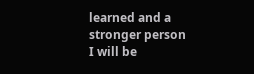learned and a stronger person I will be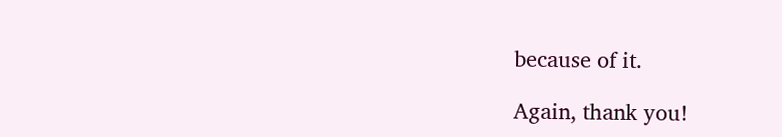because of it.

Again, thank you!